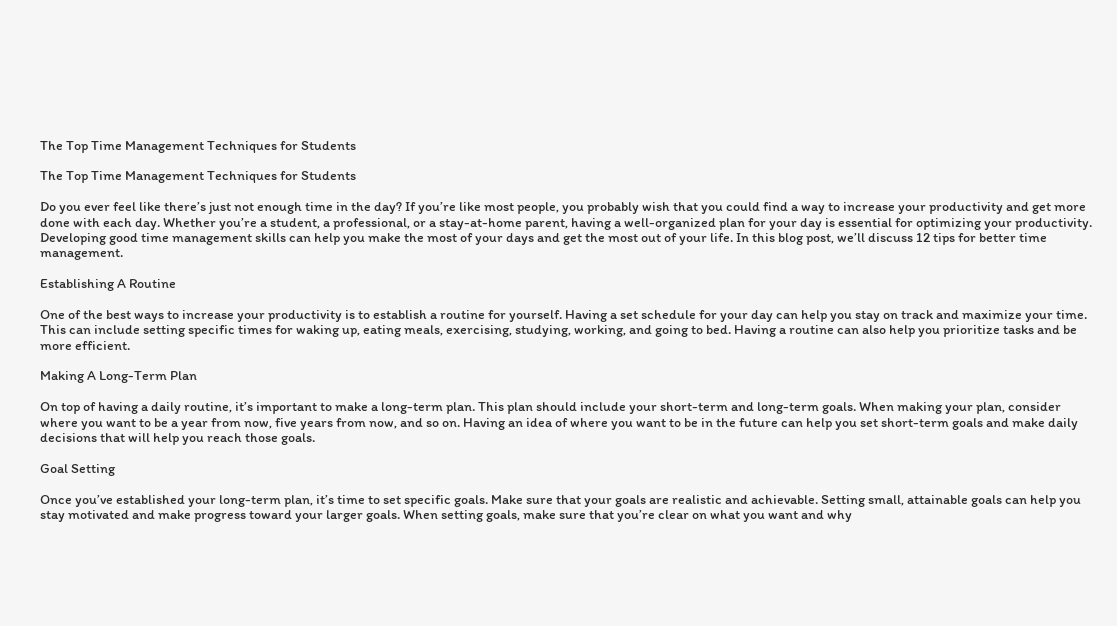The Top Time Management Techniques for Students

The Top Time Management Techniques for Students

Do you ever feel like there’s just not enough time in the day? If you’re like most people, you probably wish that you could find a way to increase your productivity and get more done with each day. Whether you’re a student, a professional, or a stay-at-home parent, having a well-organized plan for your day is essential for optimizing your productivity. Developing good time management skills can help you make the most of your days and get the most out of your life. In this blog post, we’ll discuss 12 tips for better time management.

Establishing A Routine

One of the best ways to increase your productivity is to establish a routine for yourself. Having a set schedule for your day can help you stay on track and maximize your time. This can include setting specific times for waking up, eating meals, exercising, studying, working, and going to bed. Having a routine can also help you prioritize tasks and be more efficient.

Making A Long-Term Plan

On top of having a daily routine, it’s important to make a long-term plan. This plan should include your short-term and long-term goals. When making your plan, consider where you want to be a year from now, five years from now, and so on. Having an idea of where you want to be in the future can help you set short-term goals and make daily decisions that will help you reach those goals.

Goal Setting

Once you’ve established your long-term plan, it’s time to set specific goals. Make sure that your goals are realistic and achievable. Setting small, attainable goals can help you stay motivated and make progress toward your larger goals. When setting goals, make sure that you’re clear on what you want and why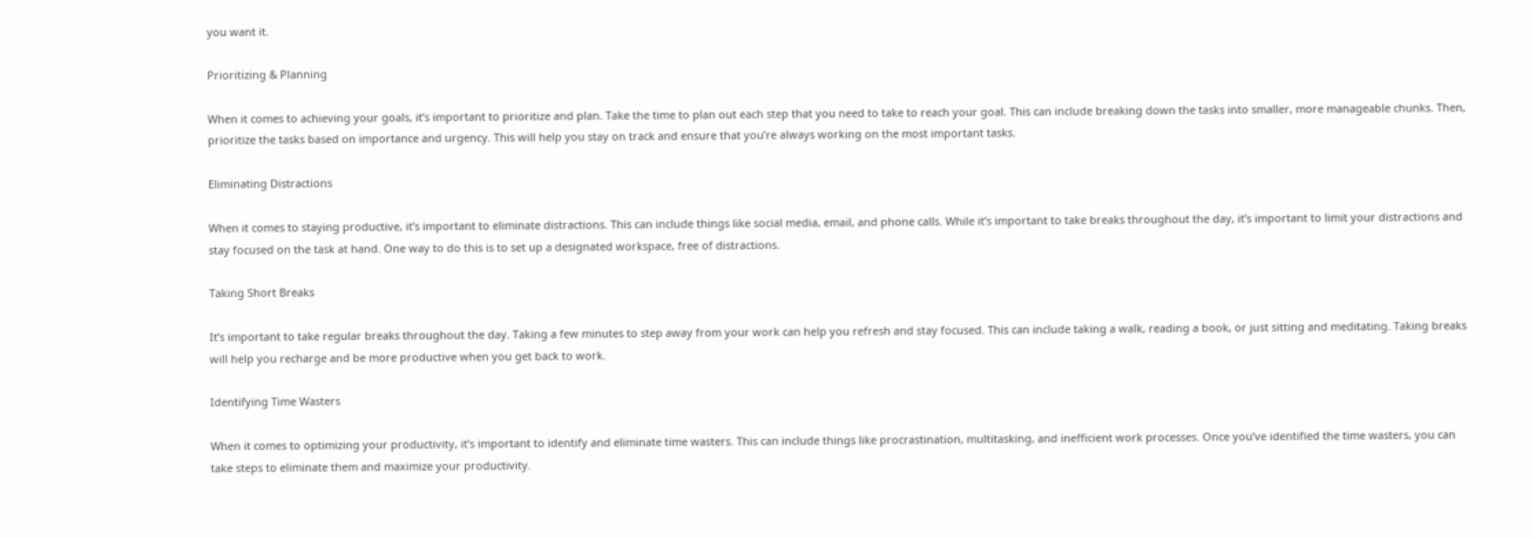you want it.

Prioritizing & Planning

When it comes to achieving your goals, it’s important to prioritize and plan. Take the time to plan out each step that you need to take to reach your goal. This can include breaking down the tasks into smaller, more manageable chunks. Then, prioritize the tasks based on importance and urgency. This will help you stay on track and ensure that you’re always working on the most important tasks.

Eliminating Distractions

When it comes to staying productive, it’s important to eliminate distractions. This can include things like social media, email, and phone calls. While it’s important to take breaks throughout the day, it’s important to limit your distractions and stay focused on the task at hand. One way to do this is to set up a designated workspace, free of distractions.

Taking Short Breaks

It’s important to take regular breaks throughout the day. Taking a few minutes to step away from your work can help you refresh and stay focused. This can include taking a walk, reading a book, or just sitting and meditating. Taking breaks will help you recharge and be more productive when you get back to work.

Identifying Time Wasters

When it comes to optimizing your productivity, it’s important to identify and eliminate time wasters. This can include things like procrastination, multitasking, and inefficient work processes. Once you’ve identified the time wasters, you can take steps to eliminate them and maximize your productivity.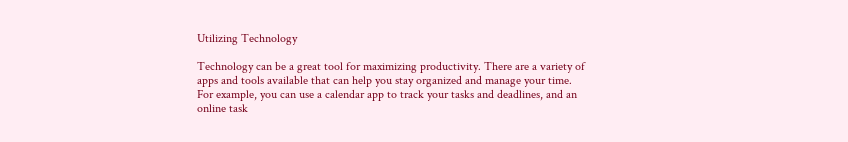Utilizing Technology

Technology can be a great tool for maximizing productivity. There are a variety of apps and tools available that can help you stay organized and manage your time. For example, you can use a calendar app to track your tasks and deadlines, and an online task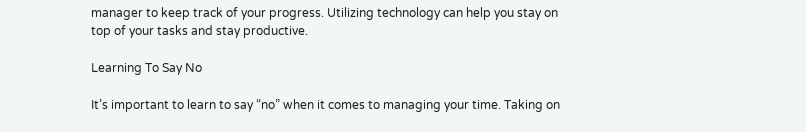manager to keep track of your progress. Utilizing technology can help you stay on top of your tasks and stay productive.

Learning To Say No

It’s important to learn to say “no” when it comes to managing your time. Taking on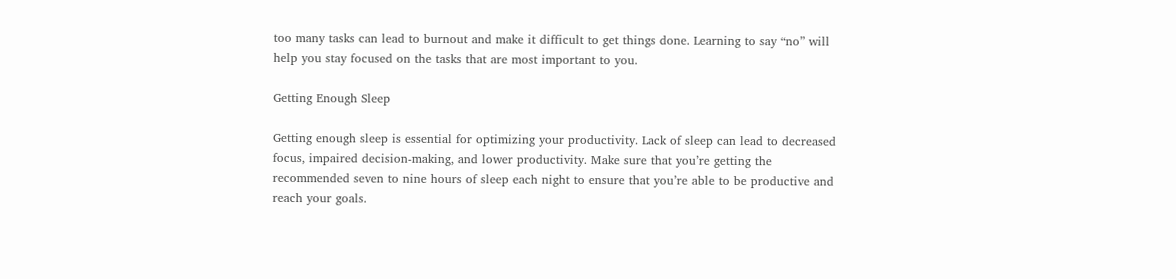too many tasks can lead to burnout and make it difficult to get things done. Learning to say “no” will help you stay focused on the tasks that are most important to you.

Getting Enough Sleep

Getting enough sleep is essential for optimizing your productivity. Lack of sleep can lead to decreased focus, impaired decision-making, and lower productivity. Make sure that you’re getting the recommended seven to nine hours of sleep each night to ensure that you’re able to be productive and reach your goals.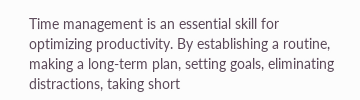Time management is an essential skill for optimizing productivity. By establishing a routine, making a long-term plan, setting goals, eliminating distractions, taking short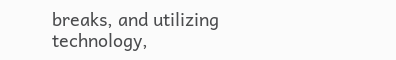breaks, and utilizing technology,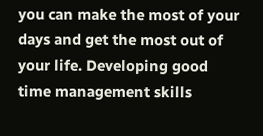you can make the most of your days and get the most out of your life. Developing good time management skills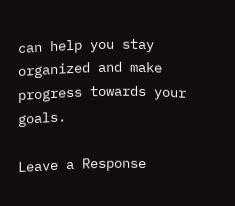can help you stay organized and make progress towards your goals.

Leave a Response